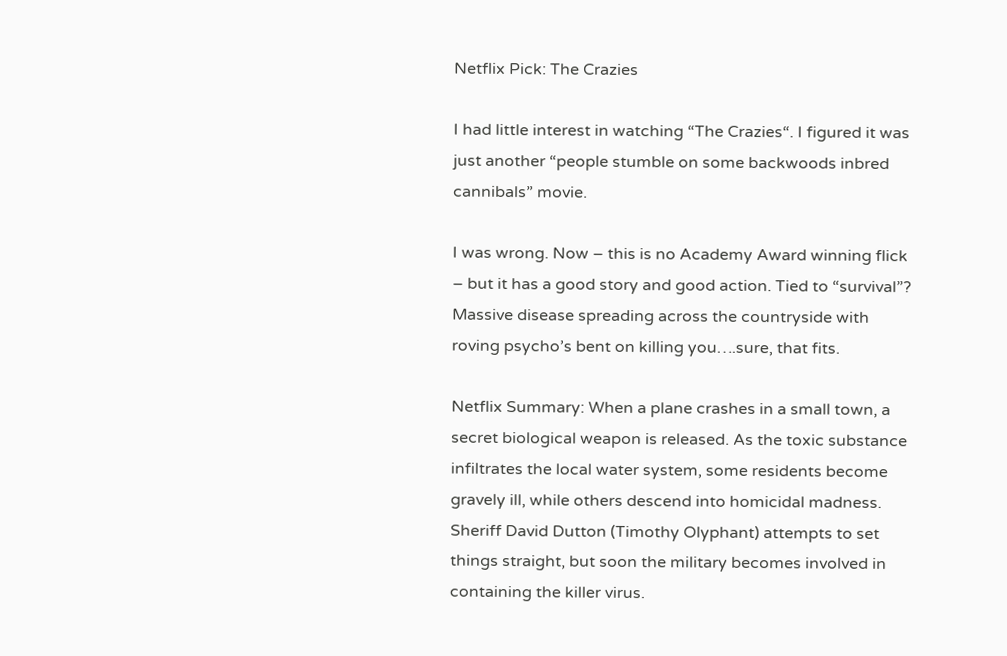Netflix Pick: The Crazies

I had little interest in watching “The Crazies“. I figured it was just another “people stumble on some backwoods inbred cannibals” movie.

I was wrong. Now – this is no Academy Award winning flick – but it has a good story and good action. Tied to “survival”? Massive disease spreading across the countryside with roving psycho’s bent on killing you….sure, that fits.

Netflix Summary: When a plane crashes in a small town, a secret biological weapon is released. As the toxic substance infiltrates the local water system, some residents become gravely ill, while others descend into homicidal madness. Sheriff David Dutton (Timothy Olyphant) attempts to set things straight, but soon the military becomes involved in containing the killer virus.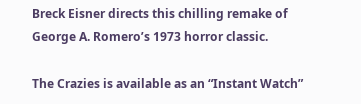Breck Eisner directs this chilling remake of George A. Romero’s 1973 horror classic.

The Crazies is available as an “Instant Watch”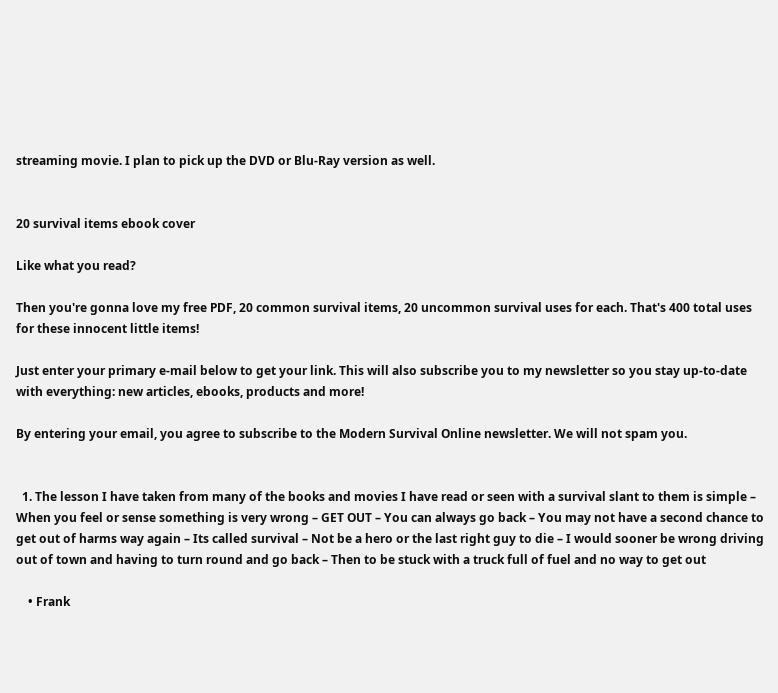streaming movie. I plan to pick up the DVD or Blu-Ray version as well.


20 survival items ebook cover

Like what you read?

Then you're gonna love my free PDF, 20 common survival items, 20 uncommon survival uses for each. That's 400 total uses for these innocent little items!

Just enter your primary e-mail below to get your link. This will also subscribe you to my newsletter so you stay up-to-date with everything: new articles, ebooks, products and more!

By entering your email, you agree to subscribe to the Modern Survival Online newsletter. We will not spam you.


  1. The lesson I have taken from many of the books and movies I have read or seen with a survival slant to them is simple – When you feel or sense something is very wrong – GET OUT – You can always go back – You may not have a second chance to get out of harms way again – Its called survival – Not be a hero or the last right guy to die – I would sooner be wrong driving out of town and having to turn round and go back – Then to be stuck with a truck full of fuel and no way to get out

    • Frank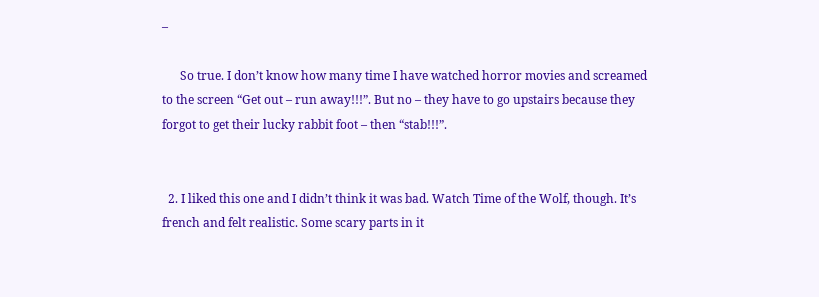–

      So true. I don’t know how many time I have watched horror movies and screamed to the screen “Get out – run away!!!”. But no – they have to go upstairs because they forgot to get their lucky rabbit foot – then “stab!!!”.


  2. I liked this one and I didn’t think it was bad. Watch Time of the Wolf, though. It’s french and felt realistic. Some scary parts in it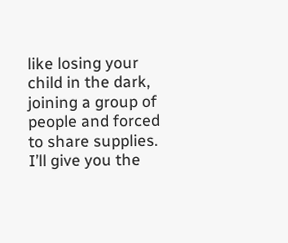like losing your child in the dark, joining a group of people and forced to share supplies. I’ll give you the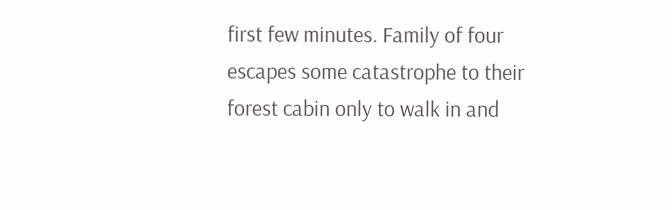first few minutes. Family of four escapes some catastrophe to their forest cabin only to walk in and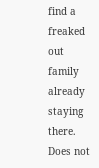find a freaked out family already staying there. Does not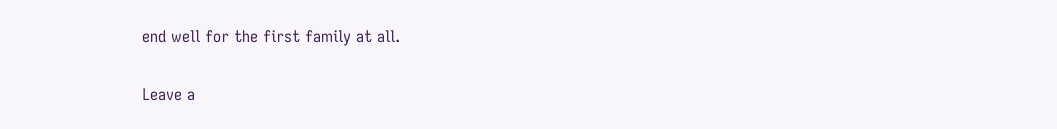end well for the first family at all.

Leave a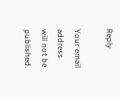Reply

Your email address will not be published.